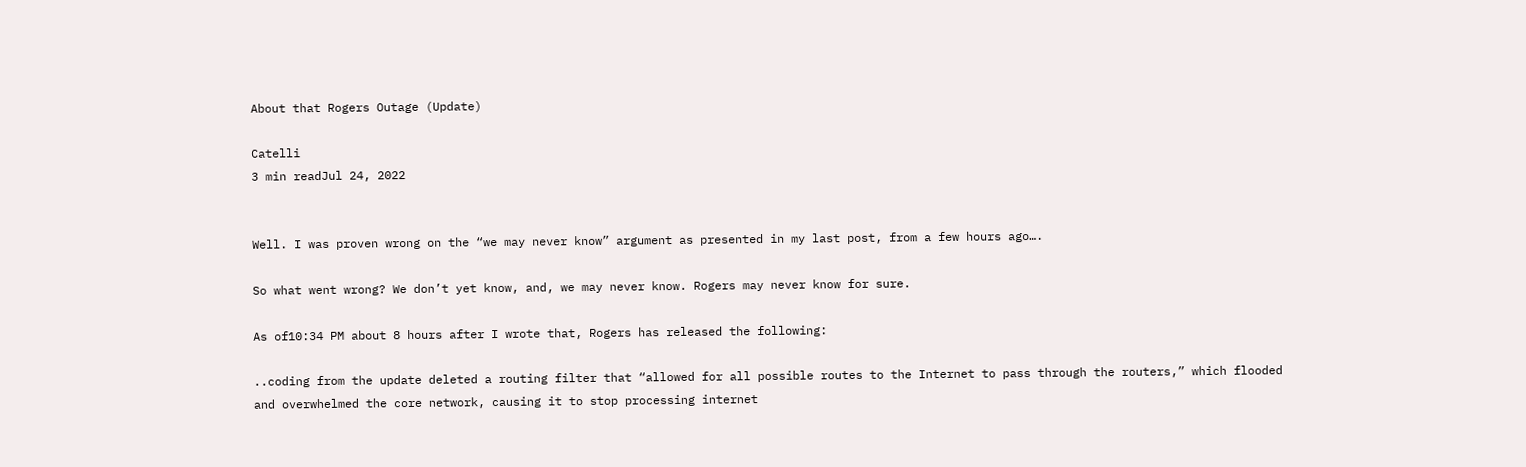About that Rogers Outage (Update)

Catelli
3 min readJul 24, 2022


Well. I was proven wrong on the “we may never know” argument as presented in my last post, from a few hours ago….

So what went wrong? We don’t yet know, and, we may never know. Rogers may never know for sure.

As of10:34 PM about 8 hours after I wrote that, Rogers has released the following:

..coding from the update deleted a routing filter that “allowed for all possible routes to the Internet to pass through the routers,” which flooded and overwhelmed the core network, causing it to stop processing internet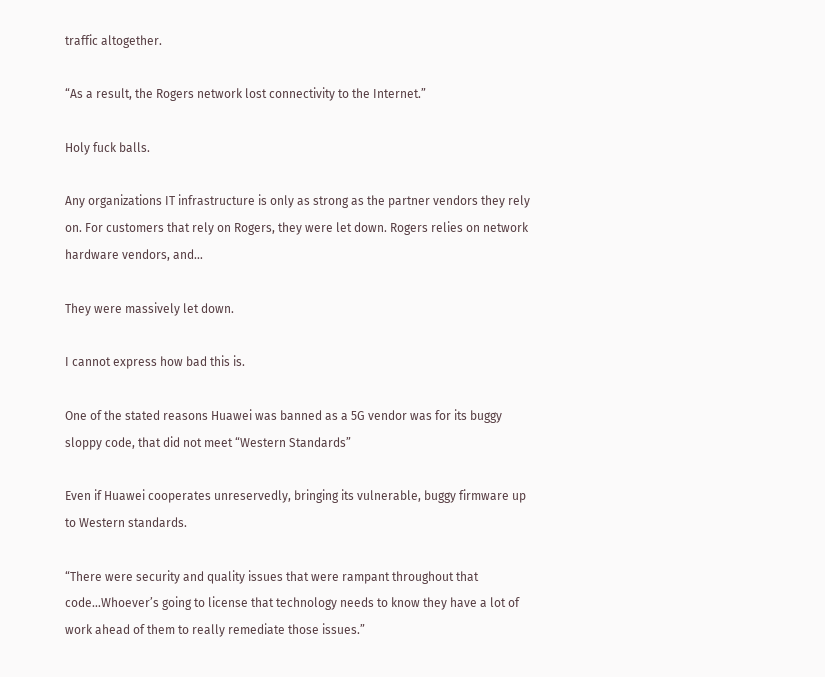traffic altogether.

“As a result, the Rogers network lost connectivity to the Internet.”

Holy fuck balls.

Any organizations IT infrastructure is only as strong as the partner vendors they rely on. For customers that rely on Rogers, they were let down. Rogers relies on network hardware vendors, and…

They were massively let down.

I cannot express how bad this is.

One of the stated reasons Huawei was banned as a 5G vendor was for its buggy sloppy code, that did not meet “Western Standards”

Even if Huawei cooperates unreservedly, bringing its vulnerable, buggy firmware up to Western standards.

“There were security and quality issues that were rampant throughout that code…Whoever’s going to license that technology needs to know they have a lot of work ahead of them to really remediate those issues.”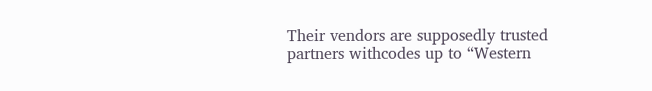Their vendors are supposedly trusted partners withcodes up to “Western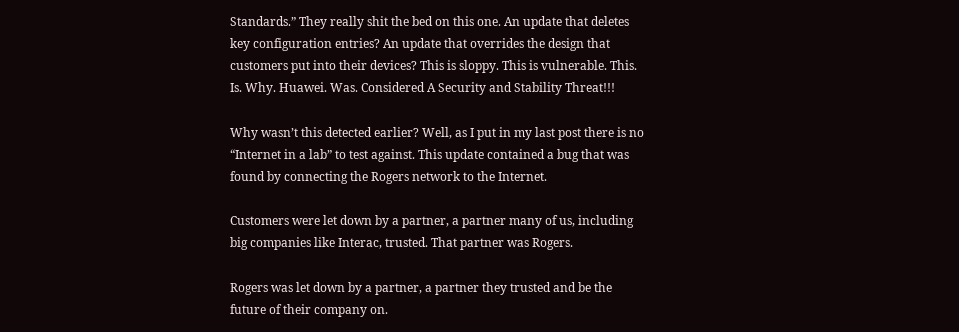Standards.” They really shit the bed on this one. An update that deletes key configuration entries? An update that overrides the design that customers put into their devices? This is sloppy. This is vulnerable. This. Is. Why. Huawei. Was. Considered A Security and Stability Threat!!!

Why wasn’t this detected earlier? Well, as I put in my last post there is no “Internet in a lab” to test against. This update contained a bug that was found by connecting the Rogers network to the Internet.

Customers were let down by a partner, a partner many of us, including big companies like Interac, trusted. That partner was Rogers.

Rogers was let down by a partner, a partner they trusted and be the future of their company on.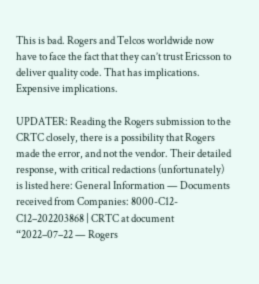This is bad. Rogers and Telcos worldwide now have to face the fact that they can’t trust Ericsson to deliver quality code. That has implications. Expensive implications.

UPDATER: Reading the Rogers submission to the CRTC closely, there is a possibility that Rogers made the error, and not the vendor. Their detailed response, with critical redactions (unfortunately) is listed here: General Information — Documents received from Companies: 8000-C12-C12–202203868 | CRTC at document “2022–07–22 — Rogers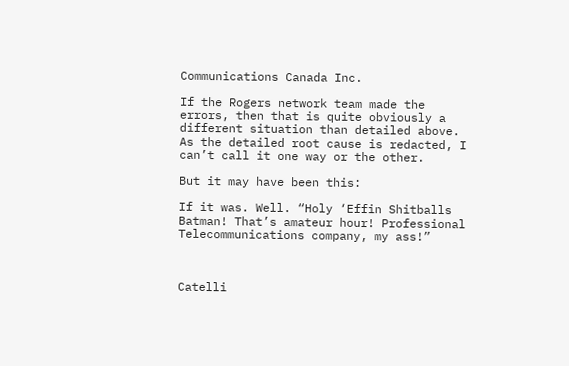Communications Canada Inc.

If the Rogers network team made the errors, then that is quite obviously a different situation than detailed above. As the detailed root cause is redacted, I can’t call it one way or the other.

But it may have been this:

If it was. Well. “Holy ‘Effin Shitballs Batman! That’s amateur hour! Professional Telecommunications company, my ass!”



Catelli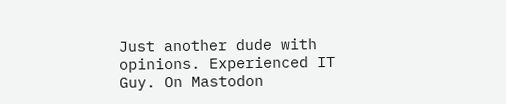Just another dude with opinions. Experienced IT Guy. On Mastodon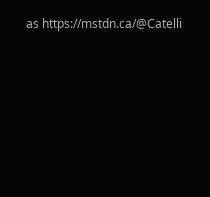as https://mstdn.ca/@Catelli